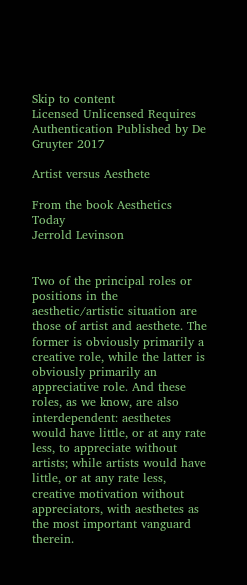Skip to content
Licensed Unlicensed Requires Authentication Published by De Gruyter 2017

Artist versus Aesthete

From the book Aesthetics Today
Jerrold Levinson


Two of the principal roles or positions in the aesthetic/artistic situation are those of artist and aesthete. The former is obviously primarily a creative role, while the latter is obviously primarily an appreciative role. And these roles, as we know, are also interdependent: aesthetes would have little, or at any rate less, to appreciate without artists; while artists would have little, or at any rate less, creative motivation without appreciators, with aesthetes as the most important vanguard therein.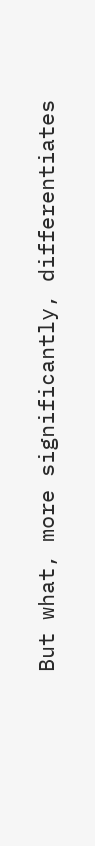But what, more significantly, differentiates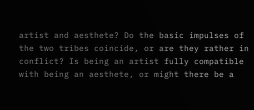artist and aesthete? Do the basic impulses of the two tribes coincide, or are they rather in conflict? Is being an artist fully compatible with being an aesthete, or might there be a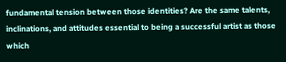fundamental tension between those identities? Are the same talents, inclinations, and attitudes essential to being a successful artist as those which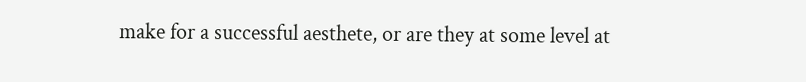make for a successful aesthete, or are they at some level at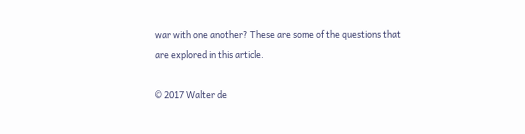war with one another? These are some of the questions that are explored in this article.

© 2017 Walter de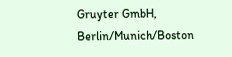Gruyter GmbH, Berlin/Munich/Boston